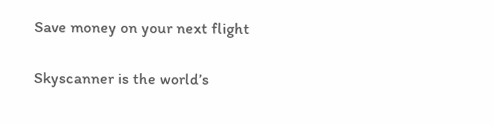Save money on your next flight

Skyscanner is the world’s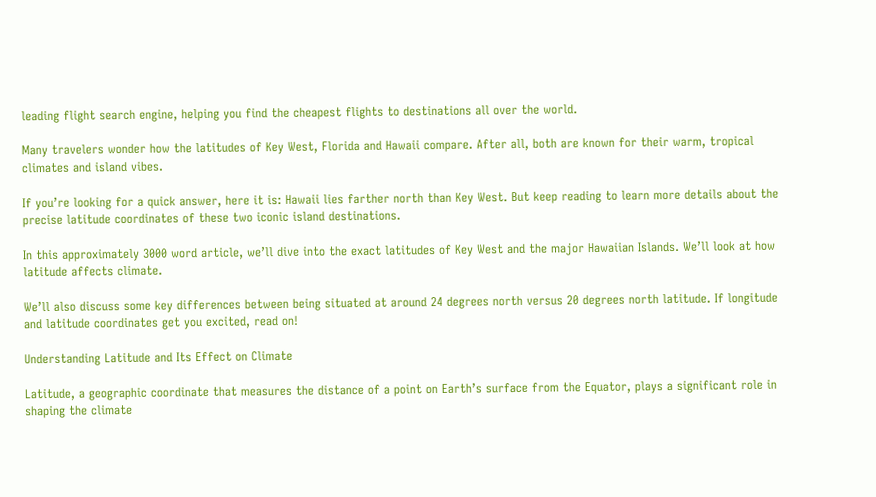leading flight search engine, helping you find the cheapest flights to destinations all over the world.

Many travelers wonder how the latitudes of Key West, Florida and Hawaii compare. After all, both are known for their warm, tropical climates and island vibes.

If you’re looking for a quick answer, here it is: Hawaii lies farther north than Key West. But keep reading to learn more details about the precise latitude coordinates of these two iconic island destinations.

In this approximately 3000 word article, we’ll dive into the exact latitudes of Key West and the major Hawaiian Islands. We’ll look at how latitude affects climate.

We’ll also discuss some key differences between being situated at around 24 degrees north versus 20 degrees north latitude. If longitude and latitude coordinates get you excited, read on!

Understanding Latitude and Its Effect on Climate

Latitude, a geographic coordinate that measures the distance of a point on Earth’s surface from the Equator, plays a significant role in shaping the climate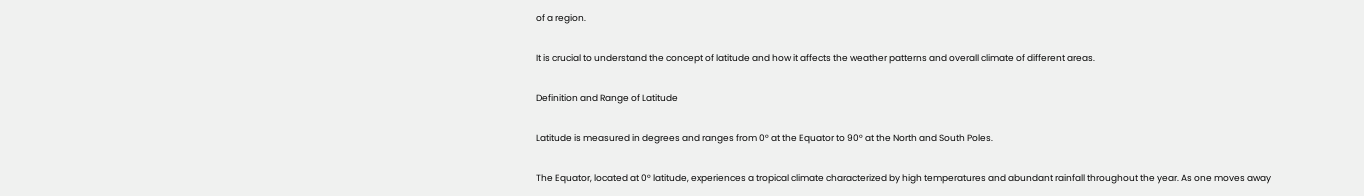of a region.

It is crucial to understand the concept of latitude and how it affects the weather patterns and overall climate of different areas.

Definition and Range of Latitude

Latitude is measured in degrees and ranges from 0° at the Equator to 90° at the North and South Poles.

The Equator, located at 0° latitude, experiences a tropical climate characterized by high temperatures and abundant rainfall throughout the year. As one moves away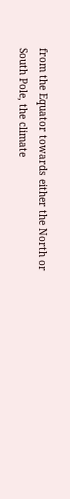from the Equator towards either the North or South Pole, the climate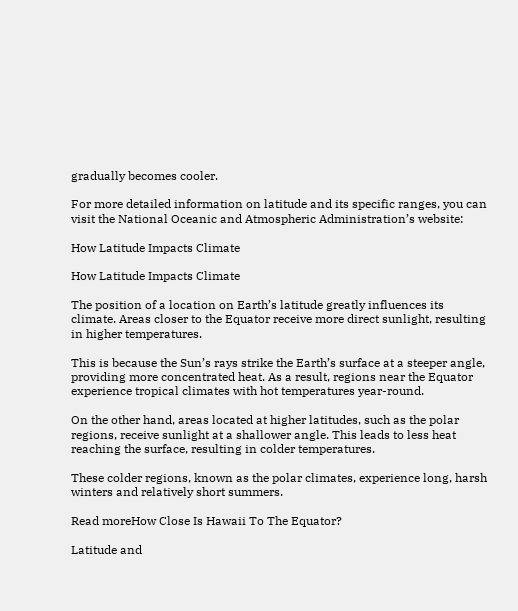gradually becomes cooler.

For more detailed information on latitude and its specific ranges, you can visit the National Oceanic and Atmospheric Administration’s website:

How Latitude Impacts Climate

How Latitude Impacts Climate

The position of a location on Earth’s latitude greatly influences its climate. Areas closer to the Equator receive more direct sunlight, resulting in higher temperatures.

This is because the Sun’s rays strike the Earth’s surface at a steeper angle, providing more concentrated heat. As a result, regions near the Equator experience tropical climates with hot temperatures year-round.

On the other hand, areas located at higher latitudes, such as the polar regions, receive sunlight at a shallower angle. This leads to less heat reaching the surface, resulting in colder temperatures.

These colder regions, known as the polar climates, experience long, harsh winters and relatively short summers.

Read moreHow Close Is Hawaii To The Equator?

Latitude and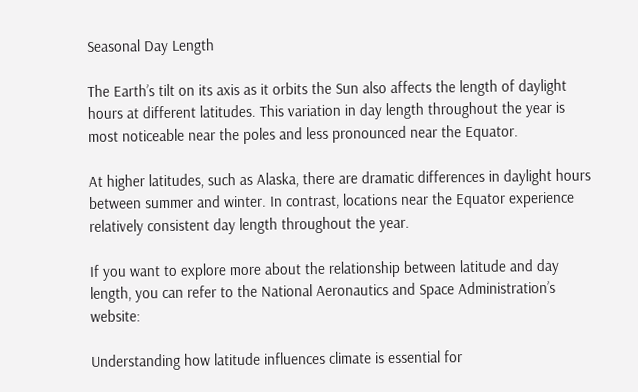Seasonal Day Length

The Earth’s tilt on its axis as it orbits the Sun also affects the length of daylight hours at different latitudes. This variation in day length throughout the year is most noticeable near the poles and less pronounced near the Equator.

At higher latitudes, such as Alaska, there are dramatic differences in daylight hours between summer and winter. In contrast, locations near the Equator experience relatively consistent day length throughout the year.

If you want to explore more about the relationship between latitude and day length, you can refer to the National Aeronautics and Space Administration’s website:

Understanding how latitude influences climate is essential for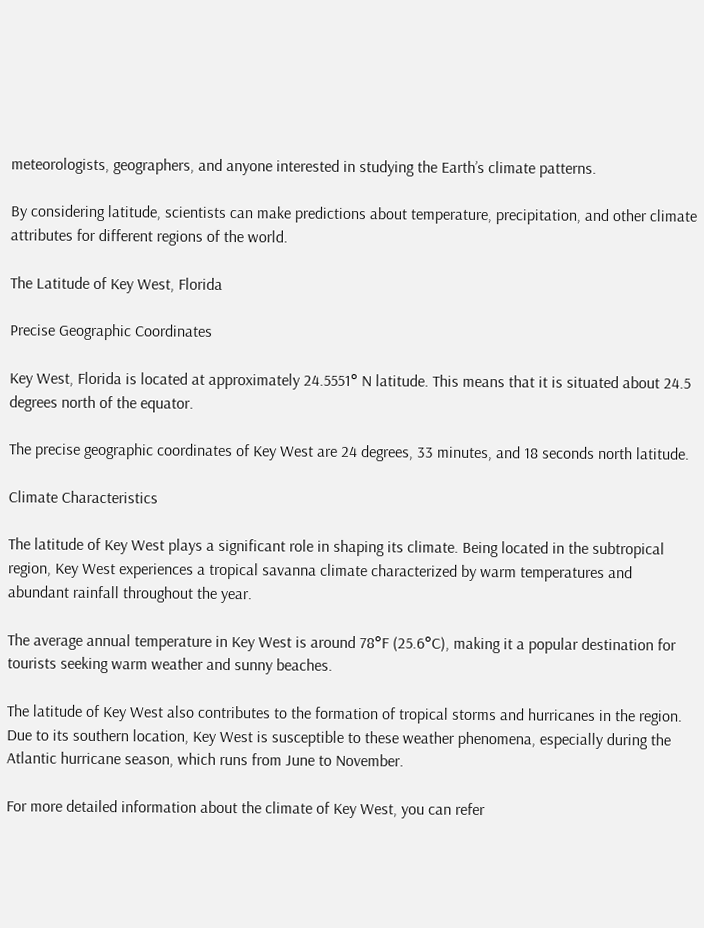meteorologists, geographers, and anyone interested in studying the Earth’s climate patterns.

By considering latitude, scientists can make predictions about temperature, precipitation, and other climate attributes for different regions of the world.

The Latitude of Key West, Florida

Precise Geographic Coordinates

Key West, Florida is located at approximately 24.5551° N latitude. This means that it is situated about 24.5 degrees north of the equator.

The precise geographic coordinates of Key West are 24 degrees, 33 minutes, and 18 seconds north latitude.

Climate Characteristics

The latitude of Key West plays a significant role in shaping its climate. Being located in the subtropical region, Key West experiences a tropical savanna climate characterized by warm temperatures and abundant rainfall throughout the year.

The average annual temperature in Key West is around 78°F (25.6°C), making it a popular destination for tourists seeking warm weather and sunny beaches.

The latitude of Key West also contributes to the formation of tropical storms and hurricanes in the region. Due to its southern location, Key West is susceptible to these weather phenomena, especially during the Atlantic hurricane season, which runs from June to November.

For more detailed information about the climate of Key West, you can refer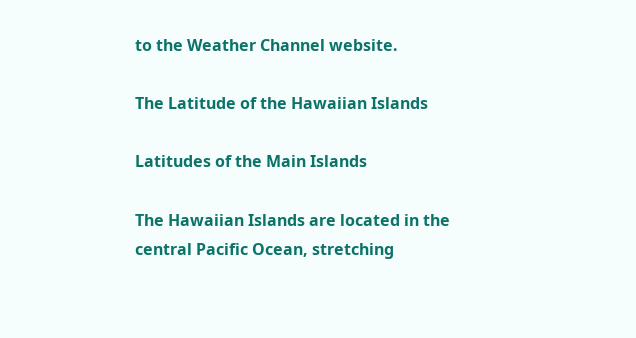to the Weather Channel website.

The Latitude of the Hawaiian Islands

Latitudes of the Main Islands

The Hawaiian Islands are located in the central Pacific Ocean, stretching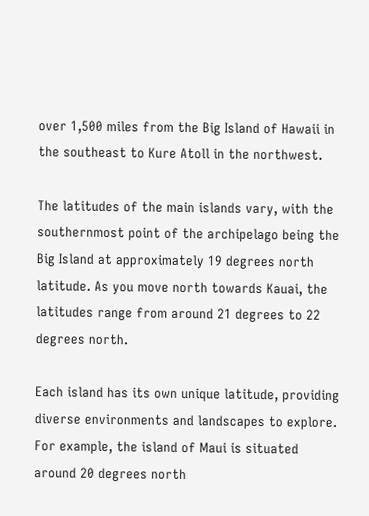over 1,500 miles from the Big Island of Hawaii in the southeast to Kure Atoll in the northwest.

The latitudes of the main islands vary, with the southernmost point of the archipelago being the Big Island at approximately 19 degrees north latitude. As you move north towards Kauai, the latitudes range from around 21 degrees to 22 degrees north.

Each island has its own unique latitude, providing diverse environments and landscapes to explore. For example, the island of Maui is situated around 20 degrees north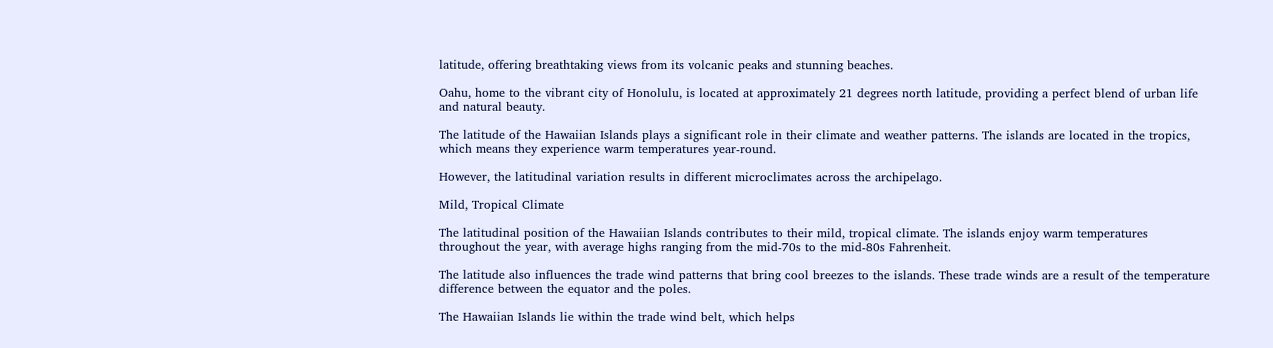latitude, offering breathtaking views from its volcanic peaks and stunning beaches.

Oahu, home to the vibrant city of Honolulu, is located at approximately 21 degrees north latitude, providing a perfect blend of urban life and natural beauty.

The latitude of the Hawaiian Islands plays a significant role in their climate and weather patterns. The islands are located in the tropics, which means they experience warm temperatures year-round.

However, the latitudinal variation results in different microclimates across the archipelago.

Mild, Tropical Climate

The latitudinal position of the Hawaiian Islands contributes to their mild, tropical climate. The islands enjoy warm temperatures throughout the year, with average highs ranging from the mid-70s to the mid-80s Fahrenheit.

The latitude also influences the trade wind patterns that bring cool breezes to the islands. These trade winds are a result of the temperature difference between the equator and the poles.

The Hawaiian Islands lie within the trade wind belt, which helps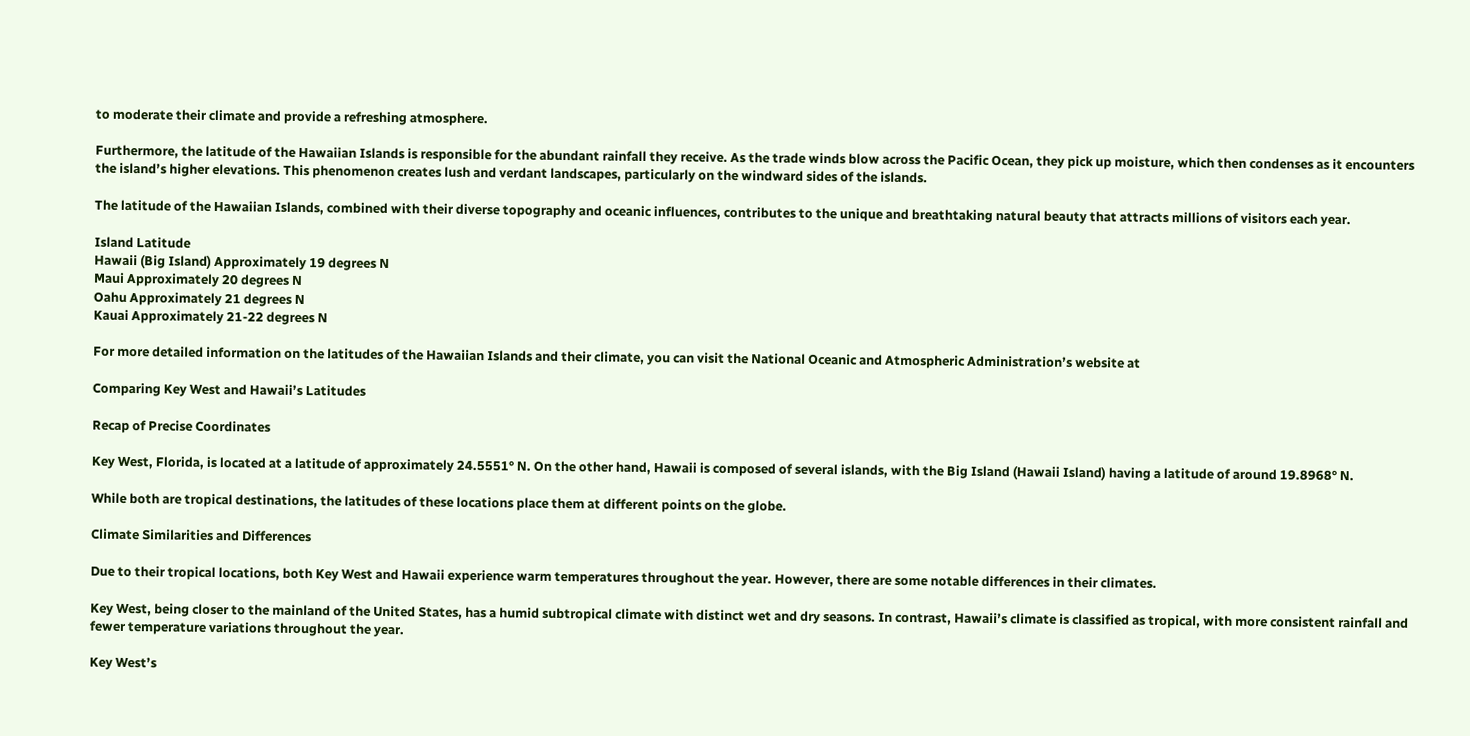to moderate their climate and provide a refreshing atmosphere.

Furthermore, the latitude of the Hawaiian Islands is responsible for the abundant rainfall they receive. As the trade winds blow across the Pacific Ocean, they pick up moisture, which then condenses as it encounters the island’s higher elevations. This phenomenon creates lush and verdant landscapes, particularly on the windward sides of the islands.

The latitude of the Hawaiian Islands, combined with their diverse topography and oceanic influences, contributes to the unique and breathtaking natural beauty that attracts millions of visitors each year.

Island Latitude
Hawaii (Big Island) Approximately 19 degrees N
Maui Approximately 20 degrees N
Oahu Approximately 21 degrees N
Kauai Approximately 21-22 degrees N

For more detailed information on the latitudes of the Hawaiian Islands and their climate, you can visit the National Oceanic and Atmospheric Administration’s website at

Comparing Key West and Hawaii’s Latitudes

Recap of Precise Coordinates

Key West, Florida, is located at a latitude of approximately 24.5551° N. On the other hand, Hawaii is composed of several islands, with the Big Island (Hawaii Island) having a latitude of around 19.8968° N.

While both are tropical destinations, the latitudes of these locations place them at different points on the globe.

Climate Similarities and Differences

Due to their tropical locations, both Key West and Hawaii experience warm temperatures throughout the year. However, there are some notable differences in their climates.

Key West, being closer to the mainland of the United States, has a humid subtropical climate with distinct wet and dry seasons. In contrast, Hawaii’s climate is classified as tropical, with more consistent rainfall and fewer temperature variations throughout the year.

Key West’s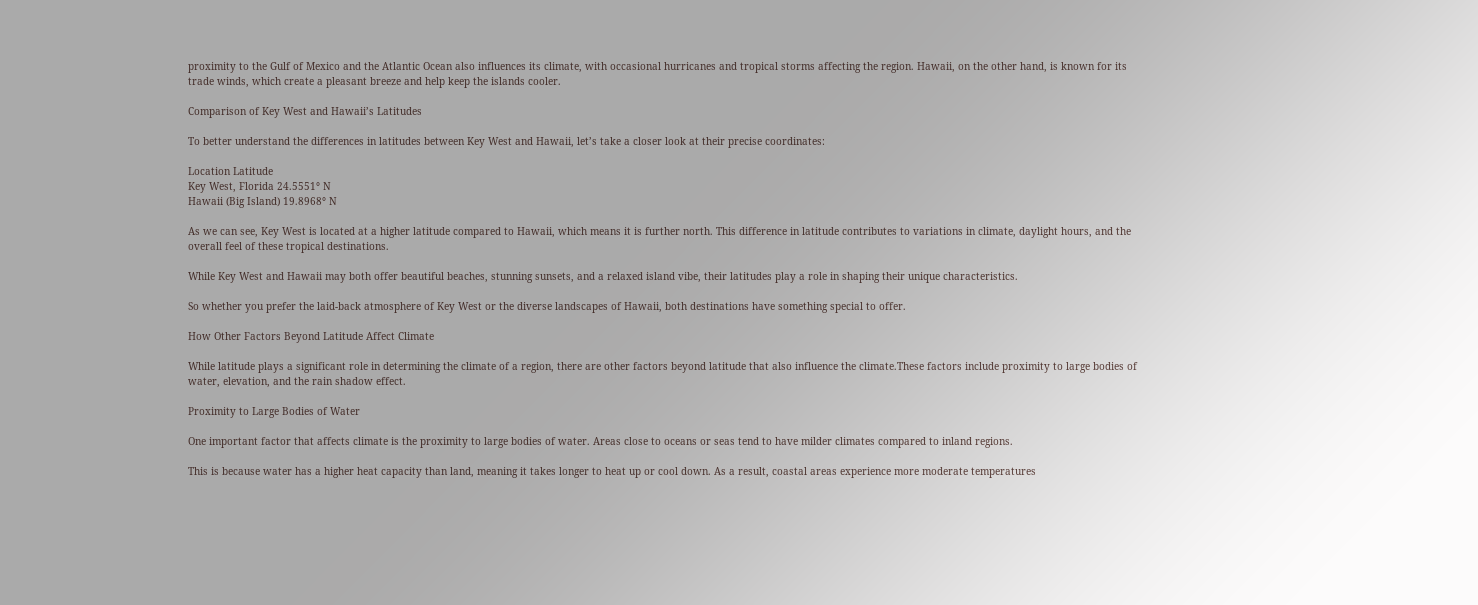proximity to the Gulf of Mexico and the Atlantic Ocean also influences its climate, with occasional hurricanes and tropical storms affecting the region. Hawaii, on the other hand, is known for its trade winds, which create a pleasant breeze and help keep the islands cooler.

Comparison of Key West and Hawaii’s Latitudes

To better understand the differences in latitudes between Key West and Hawaii, let’s take a closer look at their precise coordinates:

Location Latitude
Key West, Florida 24.5551° N
Hawaii (Big Island) 19.8968° N

As we can see, Key West is located at a higher latitude compared to Hawaii, which means it is further north. This difference in latitude contributes to variations in climate, daylight hours, and the overall feel of these tropical destinations.

While Key West and Hawaii may both offer beautiful beaches, stunning sunsets, and a relaxed island vibe, their latitudes play a role in shaping their unique characteristics.

So whether you prefer the laid-back atmosphere of Key West or the diverse landscapes of Hawaii, both destinations have something special to offer.

How Other Factors Beyond Latitude Affect Climate

While latitude plays a significant role in determining the climate of a region, there are other factors beyond latitude that also influence the climate.These factors include proximity to large bodies of water, elevation, and the rain shadow effect.

Proximity to Large Bodies of Water

One important factor that affects climate is the proximity to large bodies of water. Areas close to oceans or seas tend to have milder climates compared to inland regions.

This is because water has a higher heat capacity than land, meaning it takes longer to heat up or cool down. As a result, coastal areas experience more moderate temperatures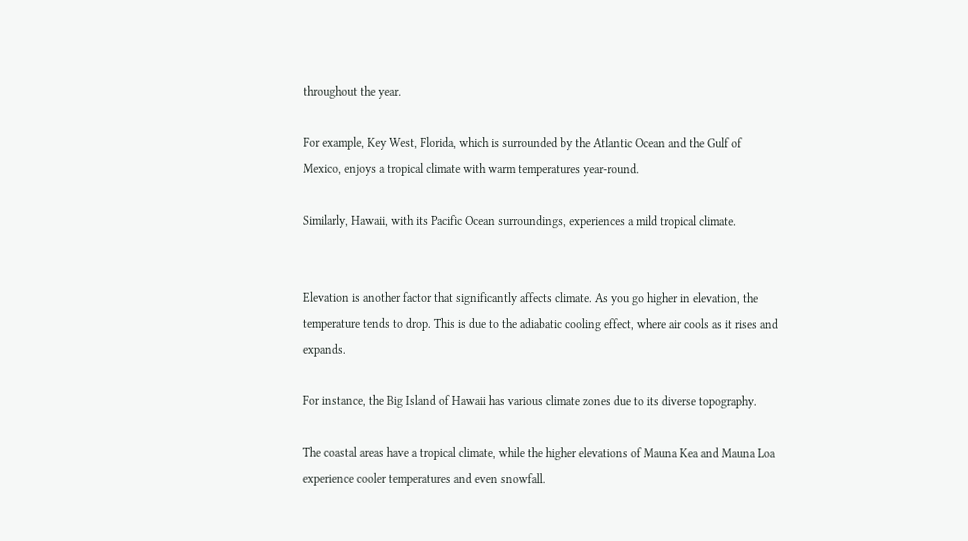throughout the year.

For example, Key West, Florida, which is surrounded by the Atlantic Ocean and the Gulf of Mexico, enjoys a tropical climate with warm temperatures year-round.

Similarly, Hawaii, with its Pacific Ocean surroundings, experiences a mild tropical climate.


Elevation is another factor that significantly affects climate. As you go higher in elevation, the temperature tends to drop. This is due to the adiabatic cooling effect, where air cools as it rises and expands.

For instance, the Big Island of Hawaii has various climate zones due to its diverse topography.

The coastal areas have a tropical climate, while the higher elevations of Mauna Kea and Mauna Loa experience cooler temperatures and even snowfall.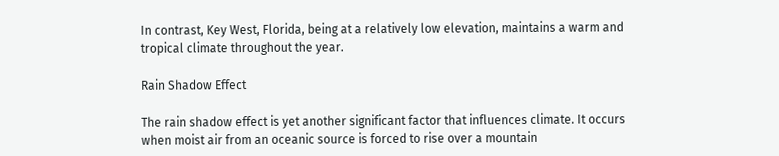In contrast, Key West, Florida, being at a relatively low elevation, maintains a warm and tropical climate throughout the year.

Rain Shadow Effect

The rain shadow effect is yet another significant factor that influences climate. It occurs when moist air from an oceanic source is forced to rise over a mountain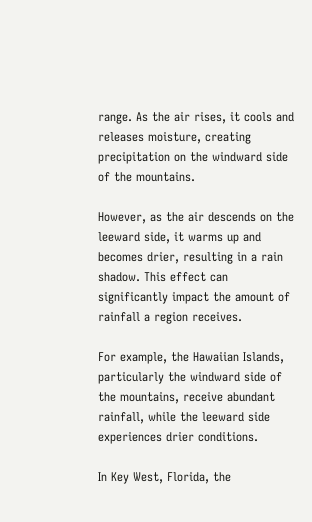range. As the air rises, it cools and releases moisture, creating precipitation on the windward side of the mountains.

However, as the air descends on the leeward side, it warms up and becomes drier, resulting in a rain shadow. This effect can significantly impact the amount of rainfall a region receives.

For example, the Hawaiian Islands, particularly the windward side of the mountains, receive abundant rainfall, while the leeward side experiences drier conditions.

In Key West, Florida, the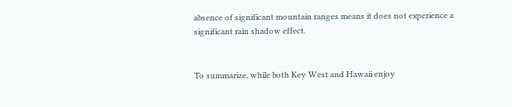absence of significant mountain ranges means it does not experience a significant rain shadow effect.


To summarize, while both Key West and Hawaii enjoy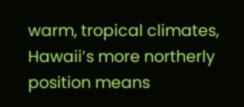warm, tropical climates, Hawaii’s more northerly position means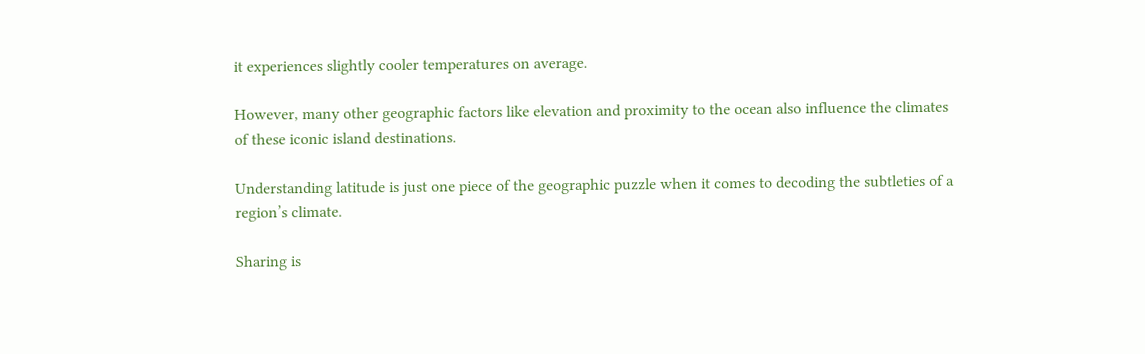it experiences slightly cooler temperatures on average.

However, many other geographic factors like elevation and proximity to the ocean also influence the climates of these iconic island destinations.

Understanding latitude is just one piece of the geographic puzzle when it comes to decoding the subtleties of a region’s climate.

Sharing is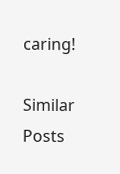caring!

Similar Posts